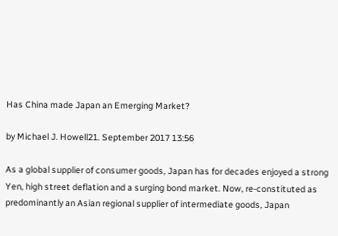Has China made Japan an Emerging Market?

by Michael J. Howell21. September 2017 13:56

As a global supplier of consumer goods, Japan has for decades enjoyed a strong Yen, high street deflation and a surging bond market. Now, re-constituted as predominantly an Asian regional supplier of intermediate goods, Japan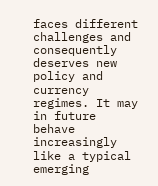faces different challenges and consequently deserves new policy and currency regimes. It may in future behave increasingly like a typical emerging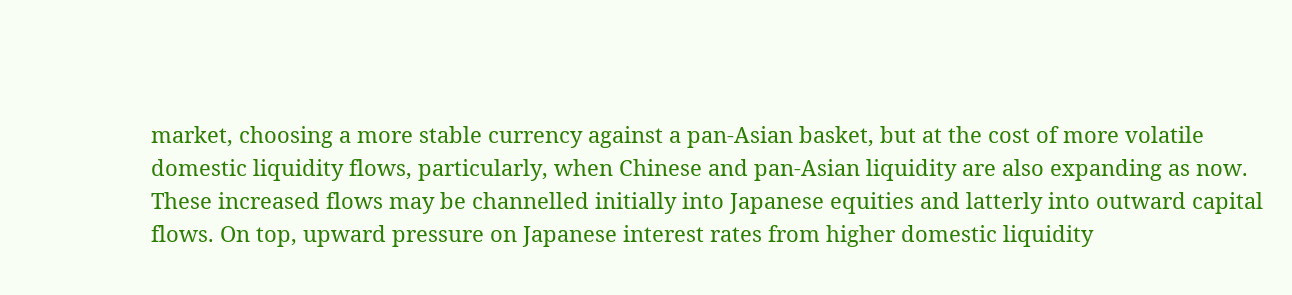market, choosing a more stable currency against a pan-Asian basket, but at the cost of more volatile domestic liquidity flows, particularly, when Chinese and pan-Asian liquidity are also expanding as now. These increased flows may be channelled initially into Japanese equities and latterly into outward capital flows. On top, upward pressure on Japanese interest rates from higher domestic liquidity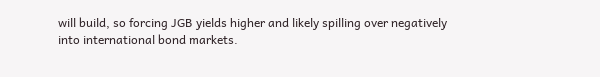will build, so forcing JGB yields higher and likely spilling over negatively into international bond markets.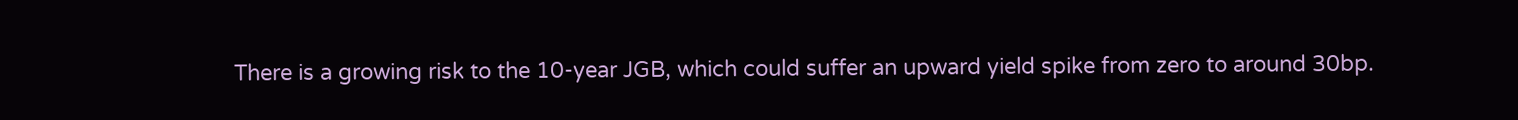There is a growing risk to the 10-year JGB, which could suffer an upward yield spike from zero to around 30bp.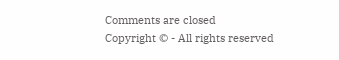Comments are closed
Copyright © - All rights reserved